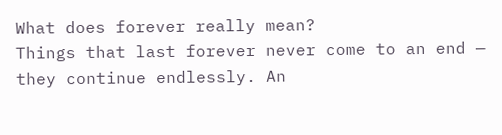What does forever really mean?
Things that last forever never come to an end — they continue endlessly. An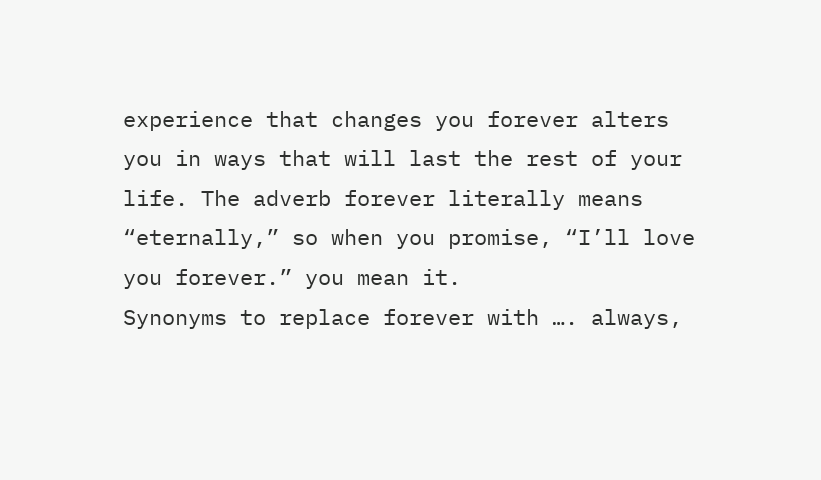experience that changes you forever alters you in ways that will last the rest of your life. The adverb forever literally means “eternally,” so when you promise, “I’ll love you forever.” you mean it.
Synonyms to replace forever with …. always,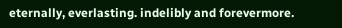eternally, everlasting. indelibly and forevermore.